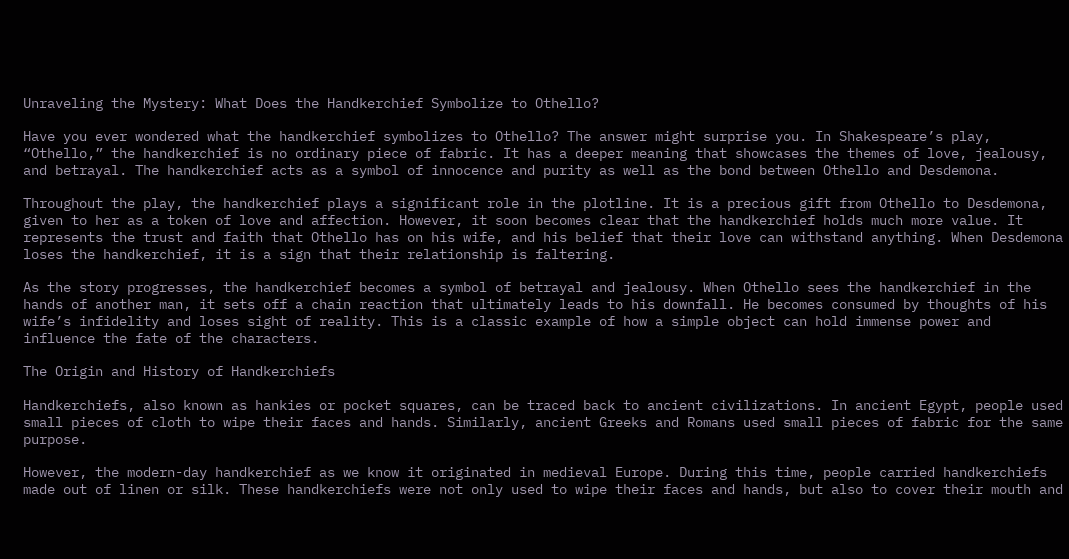Unraveling the Mystery: What Does the Handkerchief Symbolize to Othello?

Have you ever wondered what the handkerchief symbolizes to Othello? The answer might surprise you. In Shakespeare’s play, “Othello,” the handkerchief is no ordinary piece of fabric. It has a deeper meaning that showcases the themes of love, jealousy, and betrayal. The handkerchief acts as a symbol of innocence and purity as well as the bond between Othello and Desdemona.

Throughout the play, the handkerchief plays a significant role in the plotline. It is a precious gift from Othello to Desdemona, given to her as a token of love and affection. However, it soon becomes clear that the handkerchief holds much more value. It represents the trust and faith that Othello has on his wife, and his belief that their love can withstand anything. When Desdemona loses the handkerchief, it is a sign that their relationship is faltering.

As the story progresses, the handkerchief becomes a symbol of betrayal and jealousy. When Othello sees the handkerchief in the hands of another man, it sets off a chain reaction that ultimately leads to his downfall. He becomes consumed by thoughts of his wife’s infidelity and loses sight of reality. This is a classic example of how a simple object can hold immense power and influence the fate of the characters.

The Origin and History of Handkerchiefs

Handkerchiefs, also known as hankies or pocket squares, can be traced back to ancient civilizations. In ancient Egypt, people used small pieces of cloth to wipe their faces and hands. Similarly, ancient Greeks and Romans used small pieces of fabric for the same purpose.

However, the modern-day handkerchief as we know it originated in medieval Europe. During this time, people carried handkerchiefs made out of linen or silk. These handkerchiefs were not only used to wipe their faces and hands, but also to cover their mouth and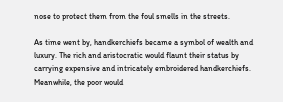nose to protect them from the foul smells in the streets.

As time went by, handkerchiefs became a symbol of wealth and luxury. The rich and aristocratic would flaunt their status by carrying expensive and intricately embroidered handkerchiefs. Meanwhile, the poor would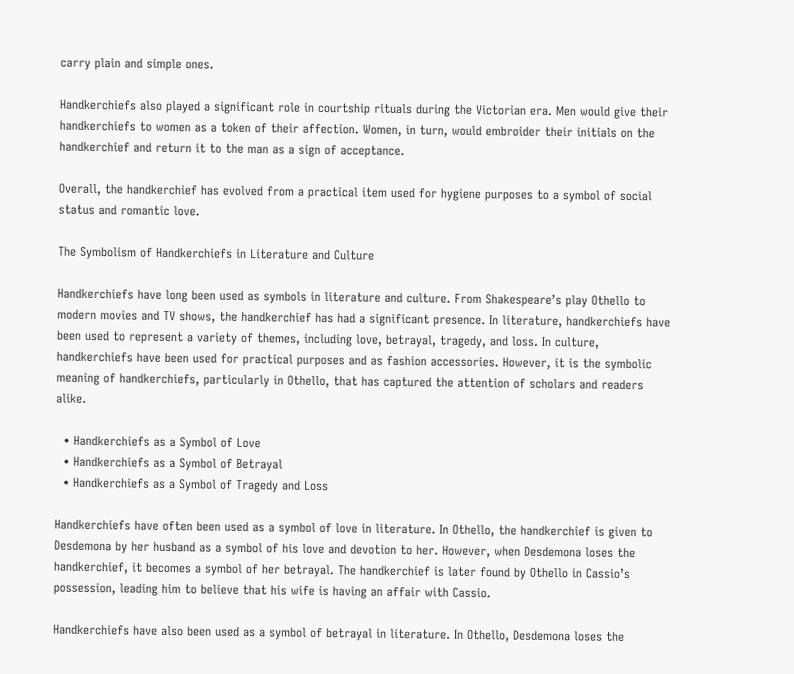carry plain and simple ones.

Handkerchiefs also played a significant role in courtship rituals during the Victorian era. Men would give their handkerchiefs to women as a token of their affection. Women, in turn, would embroider their initials on the handkerchief and return it to the man as a sign of acceptance.

Overall, the handkerchief has evolved from a practical item used for hygiene purposes to a symbol of social status and romantic love.

The Symbolism of Handkerchiefs in Literature and Culture

Handkerchiefs have long been used as symbols in literature and culture. From Shakespeare’s play Othello to modern movies and TV shows, the handkerchief has had a significant presence. In literature, handkerchiefs have been used to represent a variety of themes, including love, betrayal, tragedy, and loss. In culture, handkerchiefs have been used for practical purposes and as fashion accessories. However, it is the symbolic meaning of handkerchiefs, particularly in Othello, that has captured the attention of scholars and readers alike.

  • Handkerchiefs as a Symbol of Love
  • Handkerchiefs as a Symbol of Betrayal
  • Handkerchiefs as a Symbol of Tragedy and Loss

Handkerchiefs have often been used as a symbol of love in literature. In Othello, the handkerchief is given to Desdemona by her husband as a symbol of his love and devotion to her. However, when Desdemona loses the handkerchief, it becomes a symbol of her betrayal. The handkerchief is later found by Othello in Cassio’s possession, leading him to believe that his wife is having an affair with Cassio.

Handkerchiefs have also been used as a symbol of betrayal in literature. In Othello, Desdemona loses the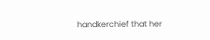handkerchief that her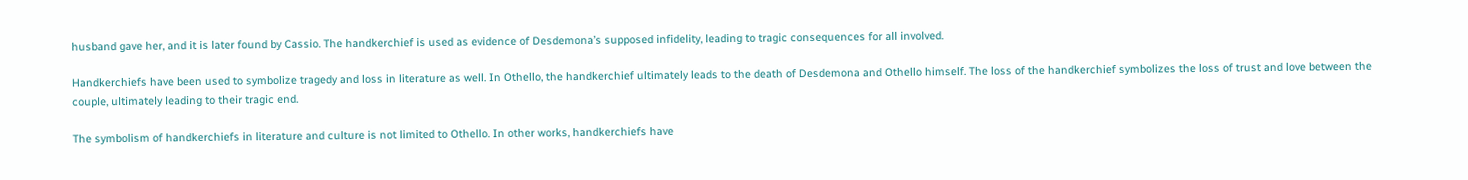husband gave her, and it is later found by Cassio. The handkerchief is used as evidence of Desdemona’s supposed infidelity, leading to tragic consequences for all involved.

Handkerchiefs have been used to symbolize tragedy and loss in literature as well. In Othello, the handkerchief ultimately leads to the death of Desdemona and Othello himself. The loss of the handkerchief symbolizes the loss of trust and love between the couple, ultimately leading to their tragic end.

The symbolism of handkerchiefs in literature and culture is not limited to Othello. In other works, handkerchiefs have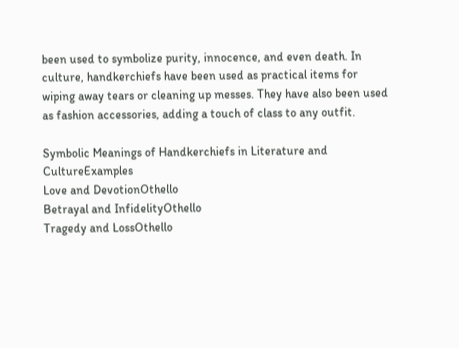been used to symbolize purity, innocence, and even death. In culture, handkerchiefs have been used as practical items for wiping away tears or cleaning up messes. They have also been used as fashion accessories, adding a touch of class to any outfit.

Symbolic Meanings of Handkerchiefs in Literature and CultureExamples
Love and DevotionOthello
Betrayal and InfidelityOthello
Tragedy and LossOthello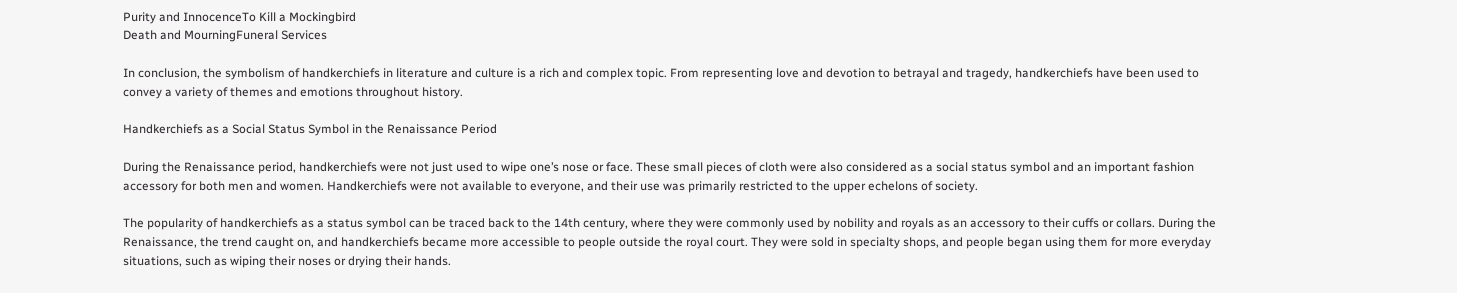Purity and InnocenceTo Kill a Mockingbird
Death and MourningFuneral Services

In conclusion, the symbolism of handkerchiefs in literature and culture is a rich and complex topic. From representing love and devotion to betrayal and tragedy, handkerchiefs have been used to convey a variety of themes and emotions throughout history.

Handkerchiefs as a Social Status Symbol in the Renaissance Period

During the Renaissance period, handkerchiefs were not just used to wipe one’s nose or face. These small pieces of cloth were also considered as a social status symbol and an important fashion accessory for both men and women. Handkerchiefs were not available to everyone, and their use was primarily restricted to the upper echelons of society.

The popularity of handkerchiefs as a status symbol can be traced back to the 14th century, where they were commonly used by nobility and royals as an accessory to their cuffs or collars. During the Renaissance, the trend caught on, and handkerchiefs became more accessible to people outside the royal court. They were sold in specialty shops, and people began using them for more everyday situations, such as wiping their noses or drying their hands.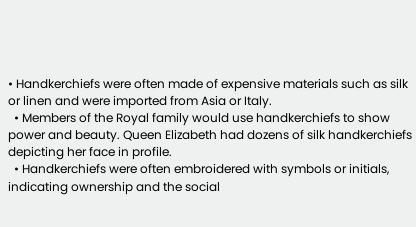• Handkerchiefs were often made of expensive materials such as silk or linen and were imported from Asia or Italy.
  • Members of the Royal family would use handkerchiefs to show power and beauty. Queen Elizabeth had dozens of silk handkerchiefs depicting her face in profile.
  • Handkerchiefs were often embroidered with symbols or initials, indicating ownership and the social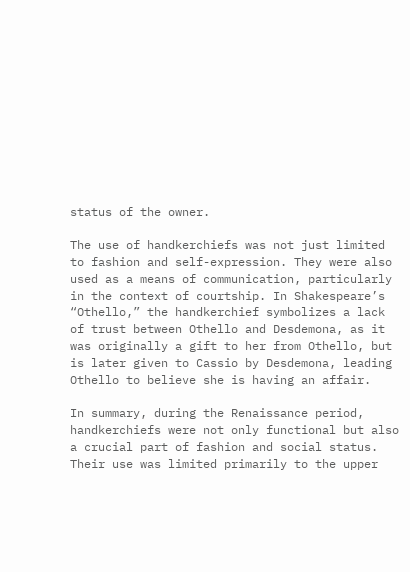status of the owner.

The use of handkerchiefs was not just limited to fashion and self-expression. They were also used as a means of communication, particularly in the context of courtship. In Shakespeare’s “Othello,” the handkerchief symbolizes a lack of trust between Othello and Desdemona, as it was originally a gift to her from Othello, but is later given to Cassio by Desdemona, leading Othello to believe she is having an affair.

In summary, during the Renaissance period, handkerchiefs were not only functional but also a crucial part of fashion and social status. Their use was limited primarily to the upper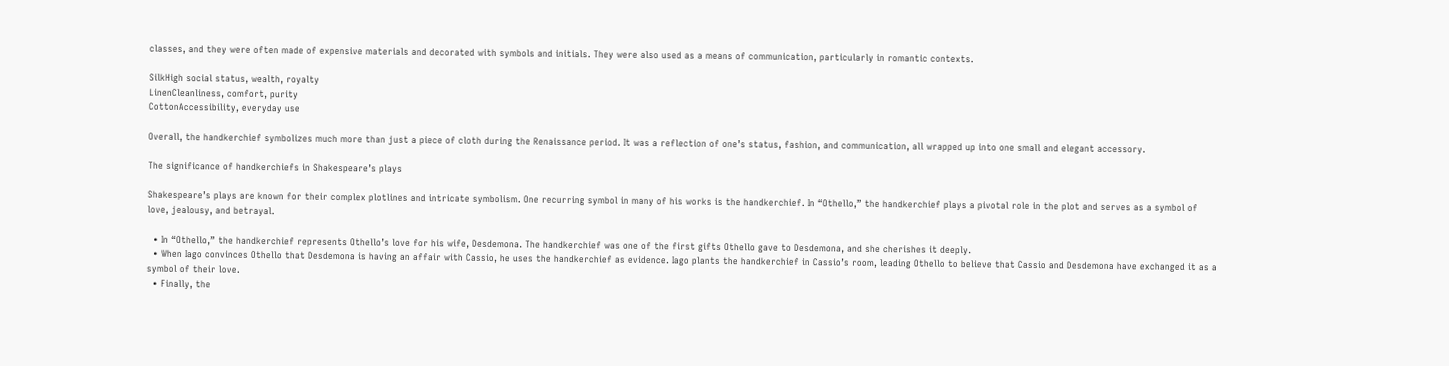classes, and they were often made of expensive materials and decorated with symbols and initials. They were also used as a means of communication, particularly in romantic contexts.

SilkHigh social status, wealth, royalty
LinenCleanliness, comfort, purity
CottonAccessibility, everyday use

Overall, the handkerchief symbolizes much more than just a piece of cloth during the Renaissance period. It was a reflection of one’s status, fashion, and communication, all wrapped up into one small and elegant accessory.

The significance of handkerchiefs in Shakespeare’s plays

Shakespeare’s plays are known for their complex plotlines and intricate symbolism. One recurring symbol in many of his works is the handkerchief. In “Othello,” the handkerchief plays a pivotal role in the plot and serves as a symbol of love, jealousy, and betrayal.

  • In “Othello,” the handkerchief represents Othello’s love for his wife, Desdemona. The handkerchief was one of the first gifts Othello gave to Desdemona, and she cherishes it deeply.
  • When Iago convinces Othello that Desdemona is having an affair with Cassio, he uses the handkerchief as evidence. Iago plants the handkerchief in Cassio’s room, leading Othello to believe that Cassio and Desdemona have exchanged it as a symbol of their love.
  • Finally, the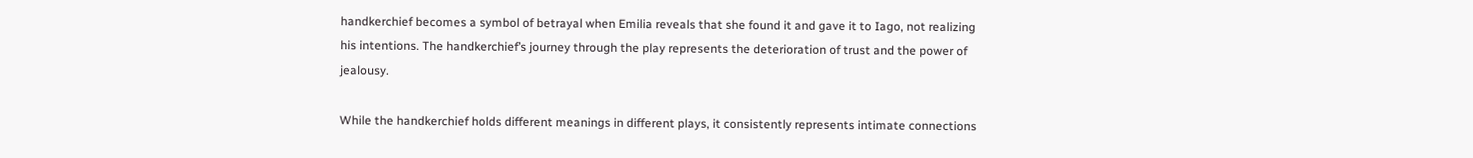handkerchief becomes a symbol of betrayal when Emilia reveals that she found it and gave it to Iago, not realizing his intentions. The handkerchief’s journey through the play represents the deterioration of trust and the power of jealousy.

While the handkerchief holds different meanings in different plays, it consistently represents intimate connections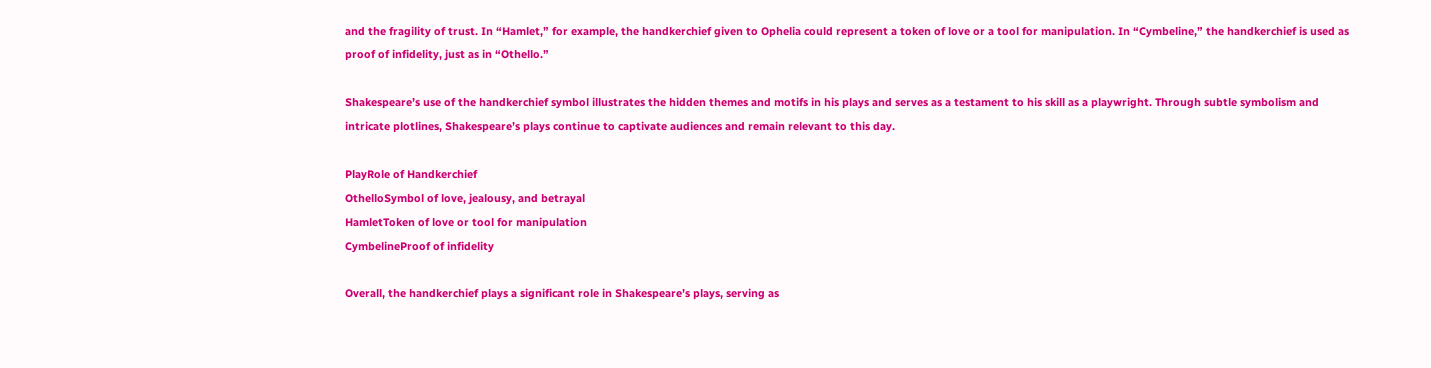and the fragility of trust. In “Hamlet,” for example, the handkerchief given to Ophelia could represent a token of love or a tool for manipulation. In “Cymbeline,” the handkerchief is used as proof of infidelity, just as in “Othello.”

Shakespeare’s use of the handkerchief symbol illustrates the hidden themes and motifs in his plays and serves as a testament to his skill as a playwright. Through subtle symbolism and intricate plotlines, Shakespeare’s plays continue to captivate audiences and remain relevant to this day.

PlayRole of Handkerchief
OthelloSymbol of love, jealousy, and betrayal
HamletToken of love or tool for manipulation
CymbelineProof of infidelity

Overall, the handkerchief plays a significant role in Shakespeare’s plays, serving as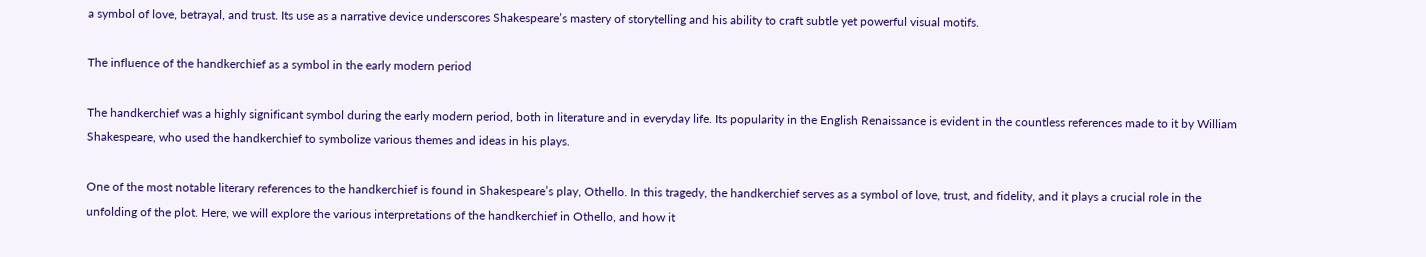a symbol of love, betrayal, and trust. Its use as a narrative device underscores Shakespeare’s mastery of storytelling and his ability to craft subtle yet powerful visual motifs.

The influence of the handkerchief as a symbol in the early modern period

The handkerchief was a highly significant symbol during the early modern period, both in literature and in everyday life. Its popularity in the English Renaissance is evident in the countless references made to it by William Shakespeare, who used the handkerchief to symbolize various themes and ideas in his plays.

One of the most notable literary references to the handkerchief is found in Shakespeare’s play, Othello. In this tragedy, the handkerchief serves as a symbol of love, trust, and fidelity, and it plays a crucial role in the unfolding of the plot. Here, we will explore the various interpretations of the handkerchief in Othello, and how it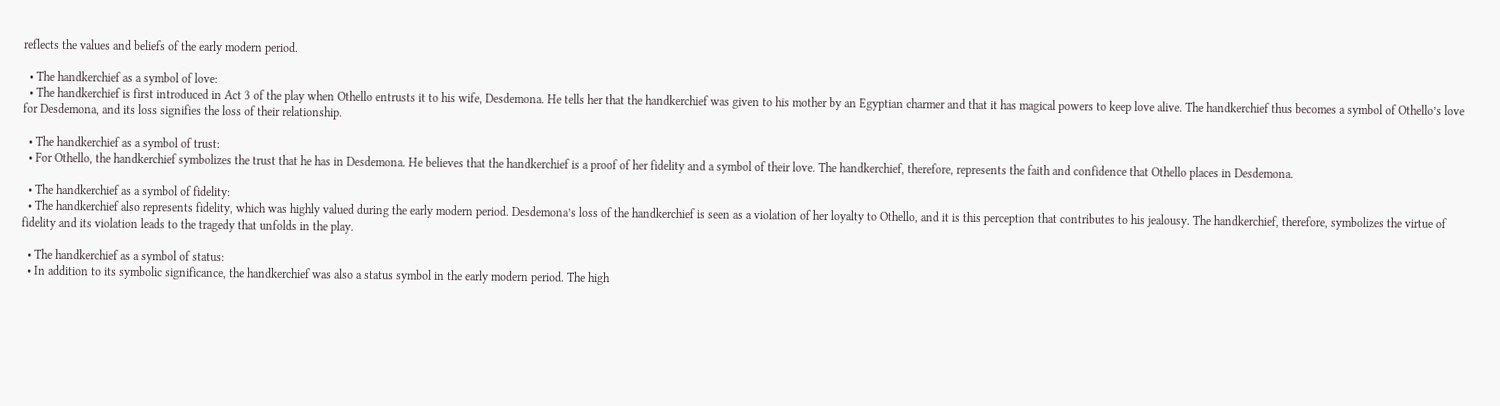reflects the values and beliefs of the early modern period.

  • The handkerchief as a symbol of love:
  • The handkerchief is first introduced in Act 3 of the play when Othello entrusts it to his wife, Desdemona. He tells her that the handkerchief was given to his mother by an Egyptian charmer and that it has magical powers to keep love alive. The handkerchief thus becomes a symbol of Othello’s love for Desdemona, and its loss signifies the loss of their relationship.

  • The handkerchief as a symbol of trust:
  • For Othello, the handkerchief symbolizes the trust that he has in Desdemona. He believes that the handkerchief is a proof of her fidelity and a symbol of their love. The handkerchief, therefore, represents the faith and confidence that Othello places in Desdemona.

  • The handkerchief as a symbol of fidelity:
  • The handkerchief also represents fidelity, which was highly valued during the early modern period. Desdemona’s loss of the handkerchief is seen as a violation of her loyalty to Othello, and it is this perception that contributes to his jealousy. The handkerchief, therefore, symbolizes the virtue of fidelity and its violation leads to the tragedy that unfolds in the play.

  • The handkerchief as a symbol of status:
  • In addition to its symbolic significance, the handkerchief was also a status symbol in the early modern period. The high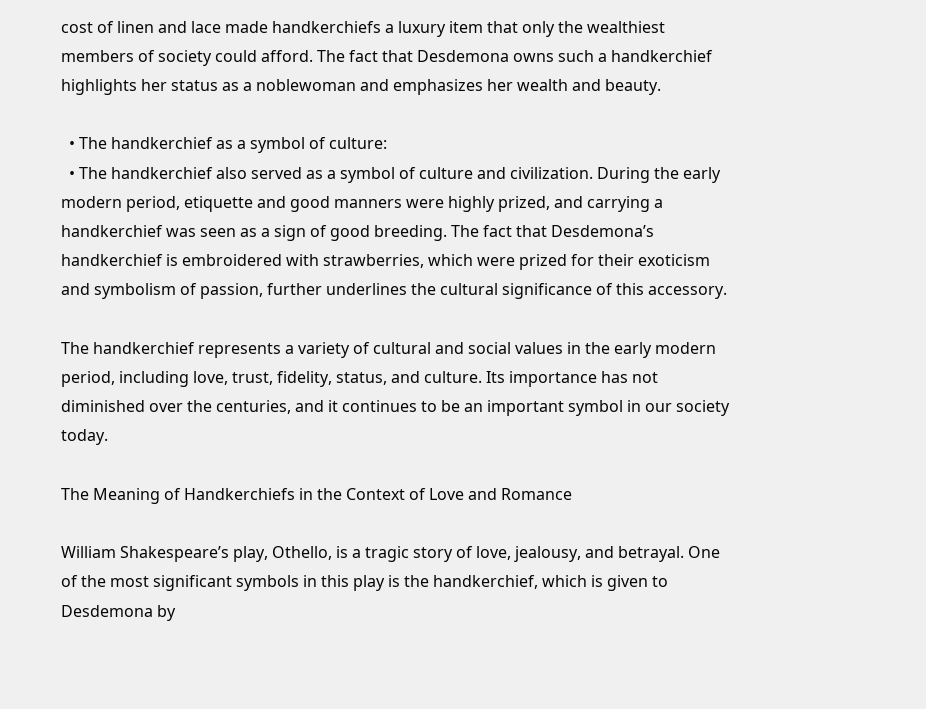cost of linen and lace made handkerchiefs a luxury item that only the wealthiest members of society could afford. The fact that Desdemona owns such a handkerchief highlights her status as a noblewoman and emphasizes her wealth and beauty.

  • The handkerchief as a symbol of culture:
  • The handkerchief also served as a symbol of culture and civilization. During the early modern period, etiquette and good manners were highly prized, and carrying a handkerchief was seen as a sign of good breeding. The fact that Desdemona’s handkerchief is embroidered with strawberries, which were prized for their exoticism and symbolism of passion, further underlines the cultural significance of this accessory.

The handkerchief represents a variety of cultural and social values in the early modern period, including love, trust, fidelity, status, and culture. Its importance has not diminished over the centuries, and it continues to be an important symbol in our society today.

The Meaning of Handkerchiefs in the Context of Love and Romance

William Shakespeare’s play, Othello, is a tragic story of love, jealousy, and betrayal. One of the most significant symbols in this play is the handkerchief, which is given to Desdemona by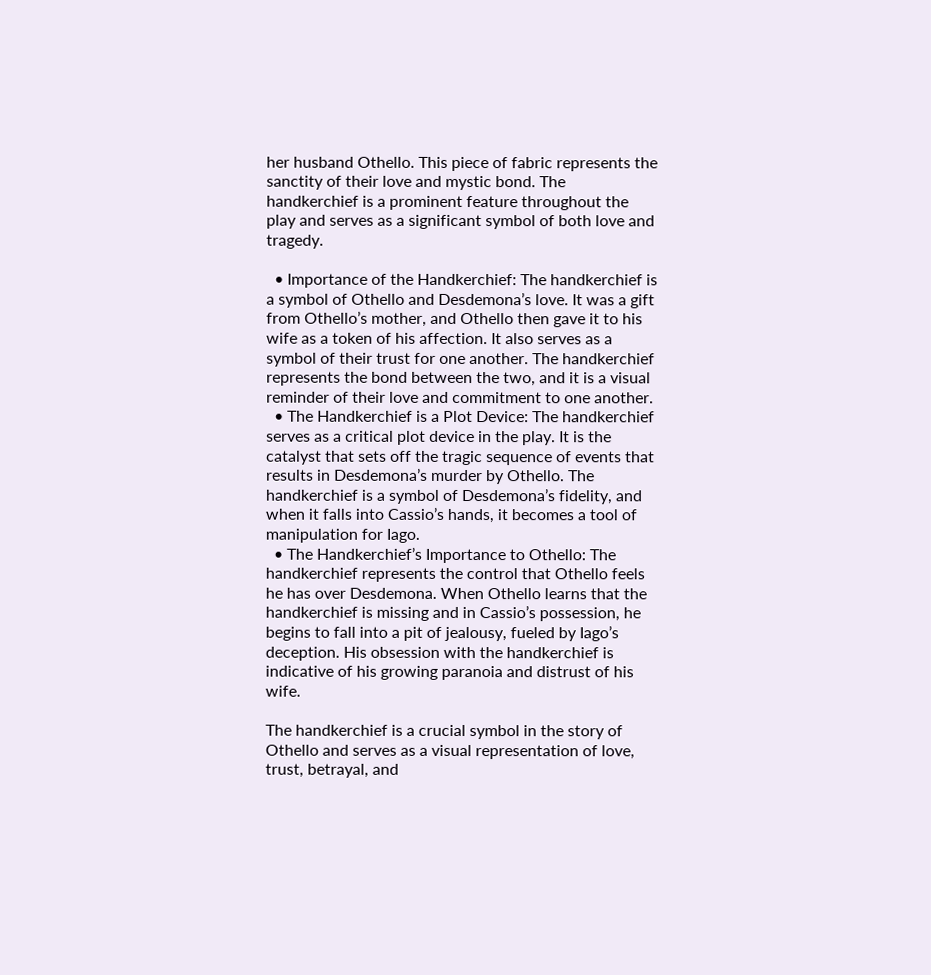her husband Othello. This piece of fabric represents the sanctity of their love and mystic bond. The handkerchief is a prominent feature throughout the play and serves as a significant symbol of both love and tragedy.

  • Importance of the Handkerchief: The handkerchief is a symbol of Othello and Desdemona’s love. It was a gift from Othello’s mother, and Othello then gave it to his wife as a token of his affection. It also serves as a symbol of their trust for one another. The handkerchief represents the bond between the two, and it is a visual reminder of their love and commitment to one another.
  • The Handkerchief is a Plot Device: The handkerchief serves as a critical plot device in the play. It is the catalyst that sets off the tragic sequence of events that results in Desdemona’s murder by Othello. The handkerchief is a symbol of Desdemona’s fidelity, and when it falls into Cassio’s hands, it becomes a tool of manipulation for Iago.
  • The Handkerchief’s Importance to Othello: The handkerchief represents the control that Othello feels he has over Desdemona. When Othello learns that the handkerchief is missing and in Cassio’s possession, he begins to fall into a pit of jealousy, fueled by Iago’s deception. His obsession with the handkerchief is indicative of his growing paranoia and distrust of his wife.

The handkerchief is a crucial symbol in the story of Othello and serves as a visual representation of love, trust, betrayal, and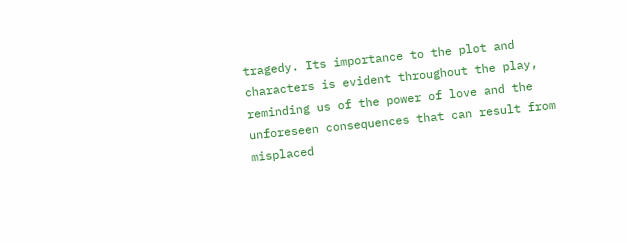tragedy. Its importance to the plot and characters is evident throughout the play, reminding us of the power of love and the unforeseen consequences that can result from misplaced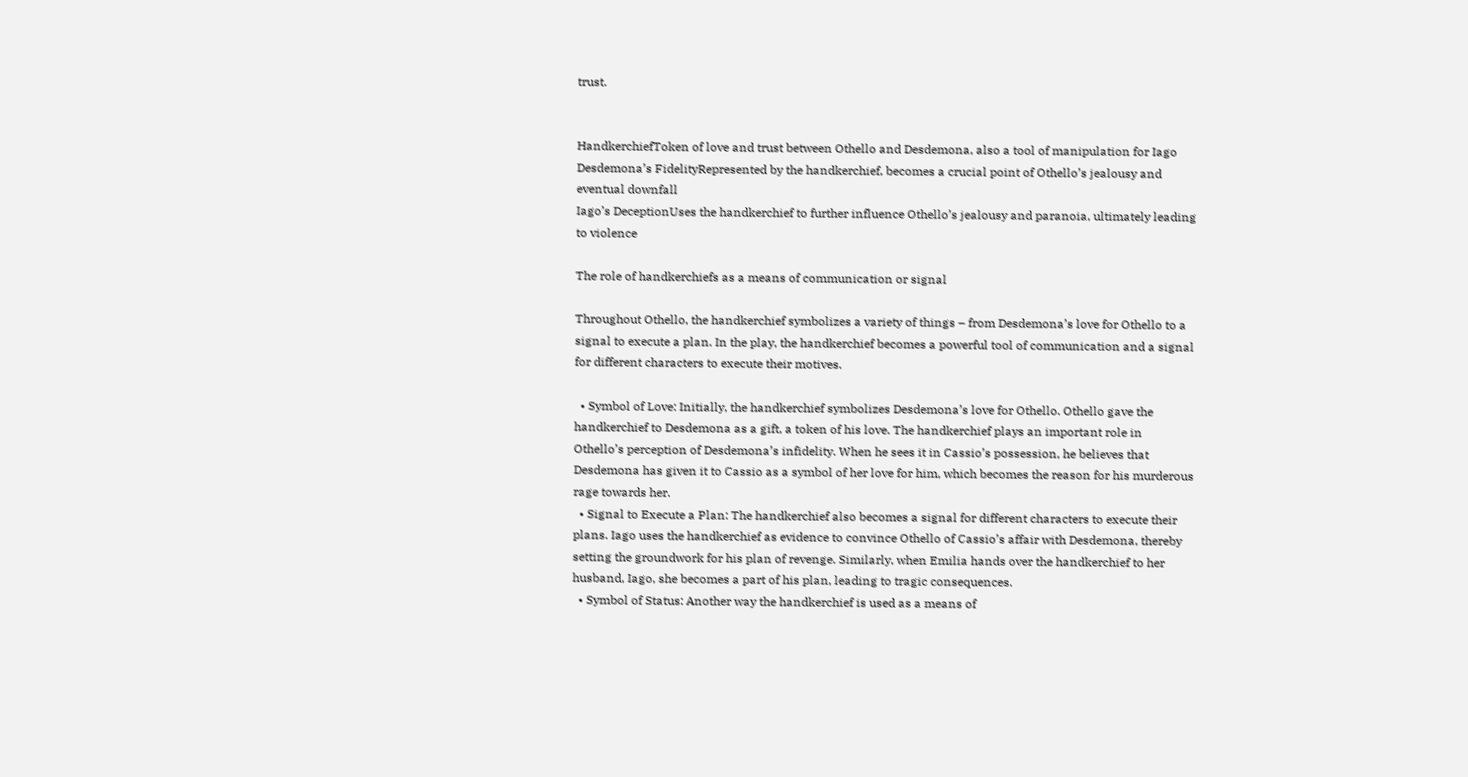trust.


HandkerchiefToken of love and trust between Othello and Desdemona, also a tool of manipulation for Iago
Desdemona’s FidelityRepresented by the handkerchief, becomes a crucial point of Othello’s jealousy and eventual downfall
Iago’s DeceptionUses the handkerchief to further influence Othello’s jealousy and paranoia, ultimately leading to violence

The role of handkerchiefs as a means of communication or signal

Throughout Othello, the handkerchief symbolizes a variety of things – from Desdemona’s love for Othello to a signal to execute a plan. In the play, the handkerchief becomes a powerful tool of communication and a signal for different characters to execute their motives.

  • Symbol of Love: Initially, the handkerchief symbolizes Desdemona’s love for Othello. Othello gave the handkerchief to Desdemona as a gift, a token of his love. The handkerchief plays an important role in Othello’s perception of Desdemona’s infidelity. When he sees it in Cassio’s possession, he believes that Desdemona has given it to Cassio as a symbol of her love for him, which becomes the reason for his murderous rage towards her.
  • Signal to Execute a Plan: The handkerchief also becomes a signal for different characters to execute their plans. Iago uses the handkerchief as evidence to convince Othello of Cassio’s affair with Desdemona, thereby setting the groundwork for his plan of revenge. Similarly, when Emilia hands over the handkerchief to her husband, Iago, she becomes a part of his plan, leading to tragic consequences.
  • Symbol of Status: Another way the handkerchief is used as a means of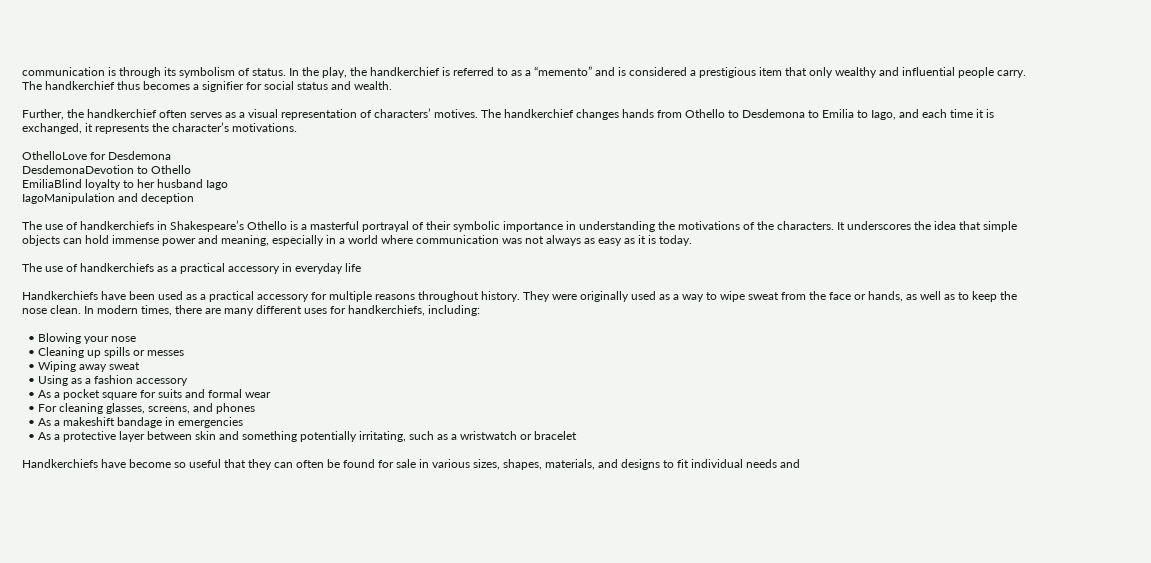communication is through its symbolism of status. In the play, the handkerchief is referred to as a “memento” and is considered a prestigious item that only wealthy and influential people carry. The handkerchief thus becomes a signifier for social status and wealth.

Further, the handkerchief often serves as a visual representation of characters’ motives. The handkerchief changes hands from Othello to Desdemona to Emilia to Iago, and each time it is exchanged, it represents the character’s motivations.

OthelloLove for Desdemona
DesdemonaDevotion to Othello
EmiliaBlind loyalty to her husband Iago
IagoManipulation and deception

The use of handkerchiefs in Shakespeare’s Othello is a masterful portrayal of their symbolic importance in understanding the motivations of the characters. It underscores the idea that simple objects can hold immense power and meaning, especially in a world where communication was not always as easy as it is today.

The use of handkerchiefs as a practical accessory in everyday life

Handkerchiefs have been used as a practical accessory for multiple reasons throughout history. They were originally used as a way to wipe sweat from the face or hands, as well as to keep the nose clean. In modern times, there are many different uses for handkerchiefs, including:

  • Blowing your nose
  • Cleaning up spills or messes
  • Wiping away sweat
  • Using as a fashion accessory
  • As a pocket square for suits and formal wear
  • For cleaning glasses, screens, and phones
  • As a makeshift bandage in emergencies
  • As a protective layer between skin and something potentially irritating, such as a wristwatch or bracelet

Handkerchiefs have become so useful that they can often be found for sale in various sizes, shapes, materials, and designs to fit individual needs and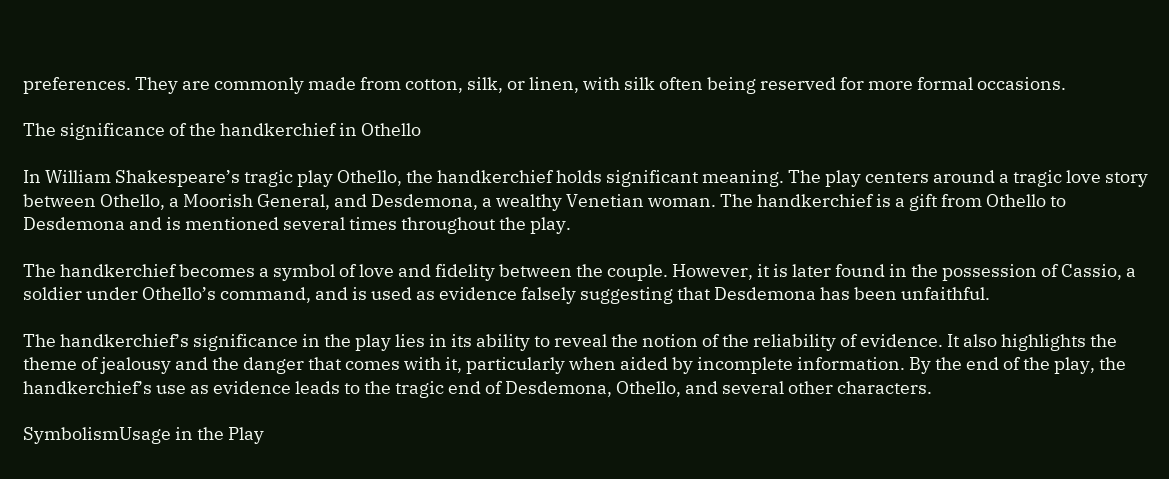preferences. They are commonly made from cotton, silk, or linen, with silk often being reserved for more formal occasions.

The significance of the handkerchief in Othello

In William Shakespeare’s tragic play Othello, the handkerchief holds significant meaning. The play centers around a tragic love story between Othello, a Moorish General, and Desdemona, a wealthy Venetian woman. The handkerchief is a gift from Othello to Desdemona and is mentioned several times throughout the play.

The handkerchief becomes a symbol of love and fidelity between the couple. However, it is later found in the possession of Cassio, a soldier under Othello’s command, and is used as evidence falsely suggesting that Desdemona has been unfaithful.

The handkerchief’s significance in the play lies in its ability to reveal the notion of the reliability of evidence. It also highlights the theme of jealousy and the danger that comes with it, particularly when aided by incomplete information. By the end of the play, the handkerchief’s use as evidence leads to the tragic end of Desdemona, Othello, and several other characters.

SymbolismUsage in the Play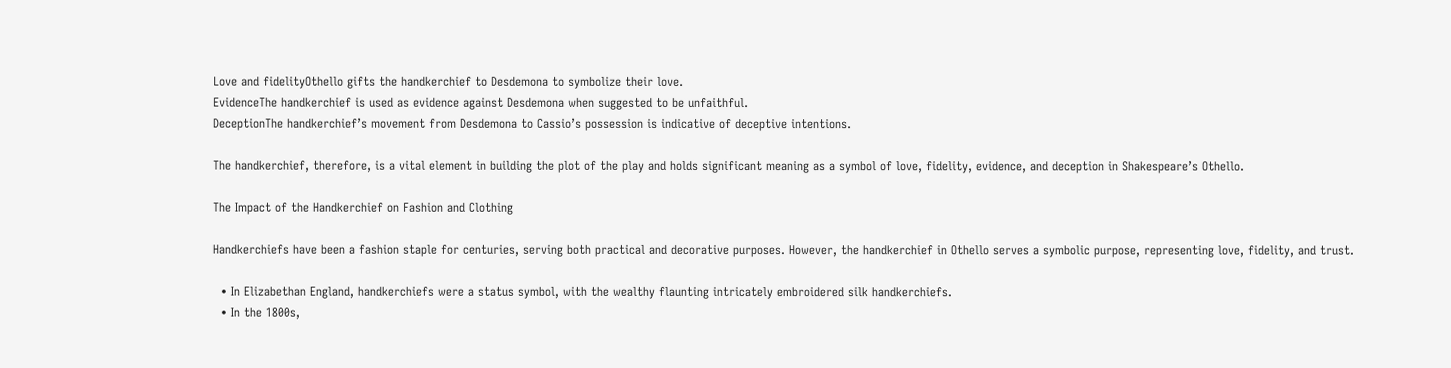Love and fidelityOthello gifts the handkerchief to Desdemona to symbolize their love.
EvidenceThe handkerchief is used as evidence against Desdemona when suggested to be unfaithful.
DeceptionThe handkerchief’s movement from Desdemona to Cassio’s possession is indicative of deceptive intentions.

The handkerchief, therefore, is a vital element in building the plot of the play and holds significant meaning as a symbol of love, fidelity, evidence, and deception in Shakespeare’s Othello.

The Impact of the Handkerchief on Fashion and Clothing

Handkerchiefs have been a fashion staple for centuries, serving both practical and decorative purposes. However, the handkerchief in Othello serves a symbolic purpose, representing love, fidelity, and trust.

  • In Elizabethan England, handkerchiefs were a status symbol, with the wealthy flaunting intricately embroidered silk handkerchiefs.
  • In the 1800s,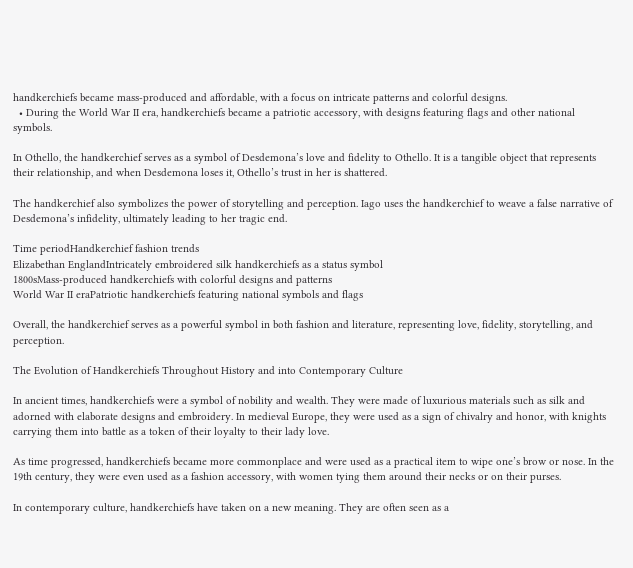handkerchiefs became mass-produced and affordable, with a focus on intricate patterns and colorful designs.
  • During the World War II era, handkerchiefs became a patriotic accessory, with designs featuring flags and other national symbols.

In Othello, the handkerchief serves as a symbol of Desdemona’s love and fidelity to Othello. It is a tangible object that represents their relationship, and when Desdemona loses it, Othello’s trust in her is shattered.

The handkerchief also symbolizes the power of storytelling and perception. Iago uses the handkerchief to weave a false narrative of Desdemona’s infidelity, ultimately leading to her tragic end.

Time periodHandkerchief fashion trends
Elizabethan EnglandIntricately embroidered silk handkerchiefs as a status symbol
1800sMass-produced handkerchiefs with colorful designs and patterns
World War II eraPatriotic handkerchiefs featuring national symbols and flags

Overall, the handkerchief serves as a powerful symbol in both fashion and literature, representing love, fidelity, storytelling, and perception.

The Evolution of Handkerchiefs Throughout History and into Contemporary Culture

In ancient times, handkerchiefs were a symbol of nobility and wealth. They were made of luxurious materials such as silk and adorned with elaborate designs and embroidery. In medieval Europe, they were used as a sign of chivalry and honor, with knights carrying them into battle as a token of their loyalty to their lady love.

As time progressed, handkerchiefs became more commonplace and were used as a practical item to wipe one’s brow or nose. In the 19th century, they were even used as a fashion accessory, with women tying them around their necks or on their purses.

In contemporary culture, handkerchiefs have taken on a new meaning. They are often seen as a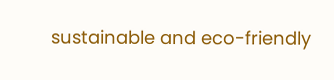sustainable and eco-friendly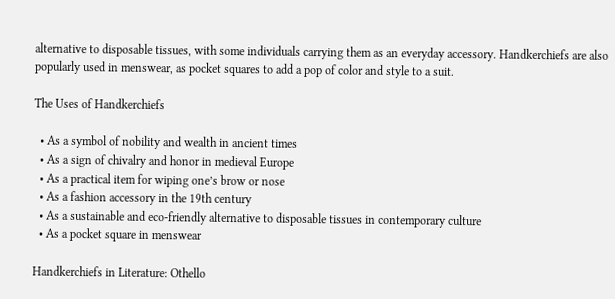alternative to disposable tissues, with some individuals carrying them as an everyday accessory. Handkerchiefs are also popularly used in menswear, as pocket squares to add a pop of color and style to a suit.

The Uses of Handkerchiefs

  • As a symbol of nobility and wealth in ancient times
  • As a sign of chivalry and honor in medieval Europe
  • As a practical item for wiping one’s brow or nose
  • As a fashion accessory in the 19th century
  • As a sustainable and eco-friendly alternative to disposable tissues in contemporary culture
  • As a pocket square in menswear

Handkerchiefs in Literature: Othello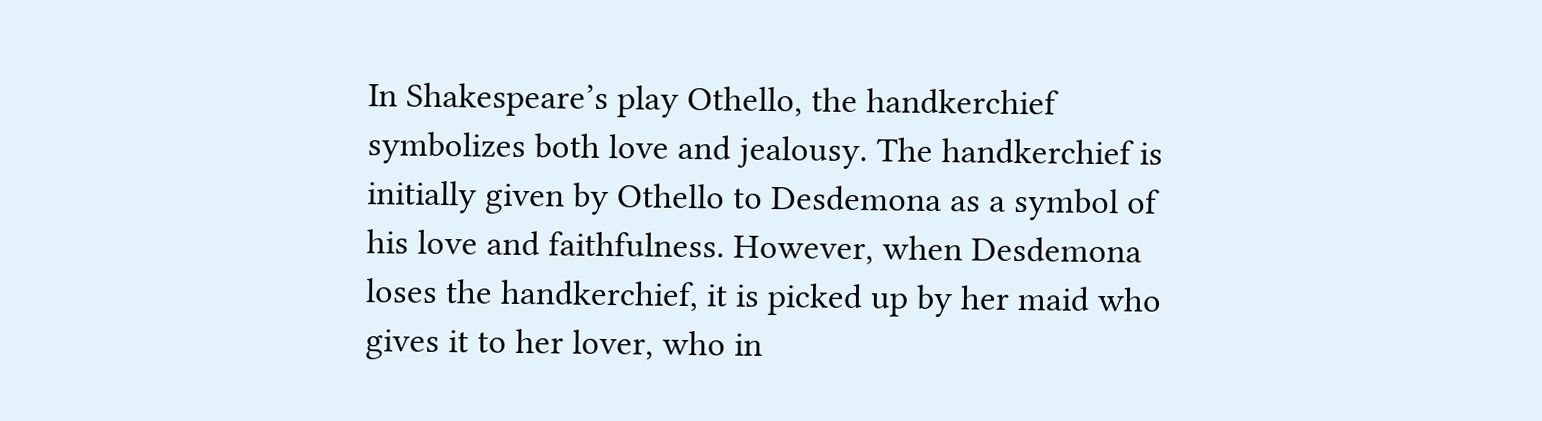In Shakespeare’s play Othello, the handkerchief symbolizes both love and jealousy. The handkerchief is initially given by Othello to Desdemona as a symbol of his love and faithfulness. However, when Desdemona loses the handkerchief, it is picked up by her maid who gives it to her lover, who in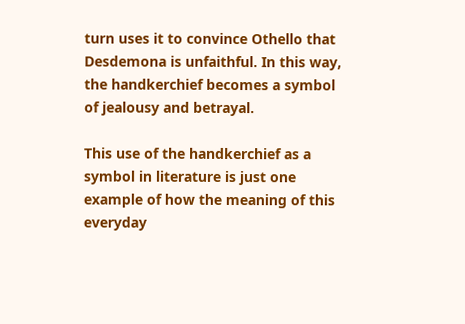turn uses it to convince Othello that Desdemona is unfaithful. In this way, the handkerchief becomes a symbol of jealousy and betrayal.

This use of the handkerchief as a symbol in literature is just one example of how the meaning of this everyday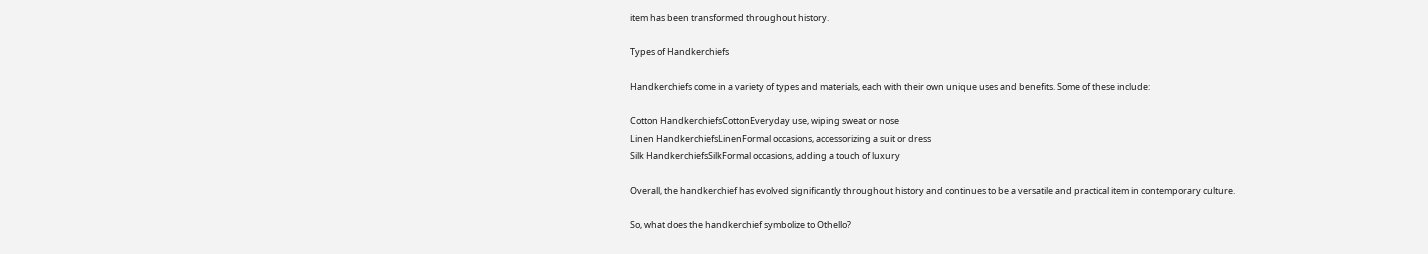item has been transformed throughout history.

Types of Handkerchiefs

Handkerchiefs come in a variety of types and materials, each with their own unique uses and benefits. Some of these include:

Cotton HandkerchiefsCottonEveryday use, wiping sweat or nose
Linen HandkerchiefsLinenFormal occasions, accessorizing a suit or dress
Silk HandkerchiefsSilkFormal occasions, adding a touch of luxury

Overall, the handkerchief has evolved significantly throughout history and continues to be a versatile and practical item in contemporary culture.

So, what does the handkerchief symbolize to Othello?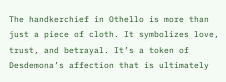The handkerchief in Othello is more than just a piece of cloth. It symbolizes love, trust, and betrayal. It’s a token of Desdemona’s affection that is ultimately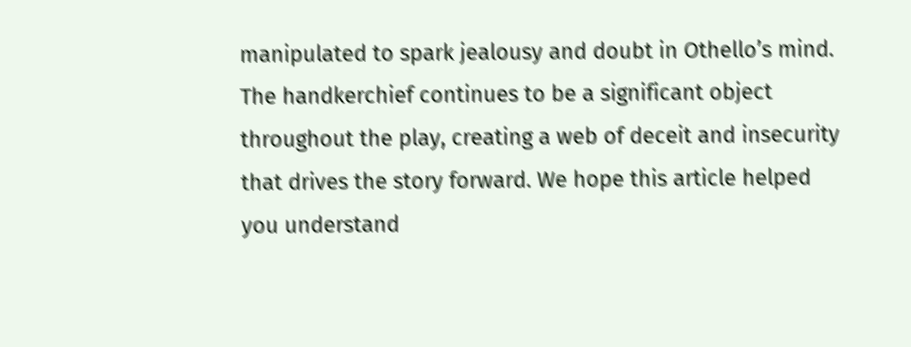manipulated to spark jealousy and doubt in Othello’s mind. The handkerchief continues to be a significant object throughout the play, creating a web of deceit and insecurity that drives the story forward. We hope this article helped you understand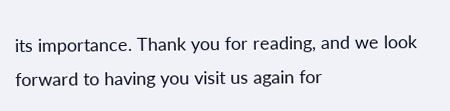its importance. Thank you for reading, and we look forward to having you visit us again for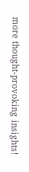more thought-provoking insights!